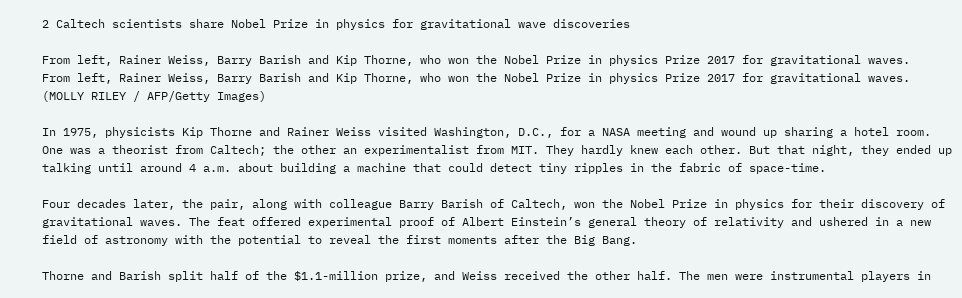2 Caltech scientists share Nobel Prize in physics for gravitational wave discoveries

From left, Rainer Weiss, Barry Barish and Kip Thorne, who won the Nobel Prize in physics Prize 2017 for gravitational waves.
From left, Rainer Weiss, Barry Barish and Kip Thorne, who won the Nobel Prize in physics Prize 2017 for gravitational waves.
(MOLLY RILEY / AFP/Getty Images)

In 1975, physicists Kip Thorne and Rainer Weiss visited Washington, D.C., for a NASA meeting and wound up sharing a hotel room. One was a theorist from Caltech; the other an experimentalist from MIT. They hardly knew each other. But that night, they ended up talking until around 4 a.m. about building a machine that could detect tiny ripples in the fabric of space-time.

Four decades later, the pair, along with colleague Barry Barish of Caltech, won the Nobel Prize in physics for their discovery of gravitational waves. The feat offered experimental proof of Albert Einstein’s general theory of relativity and ushered in a new field of astronomy with the potential to reveal the first moments after the Big Bang.

Thorne and Barish split half of the $1.1-million prize, and Weiss received the other half. The men were instrumental players in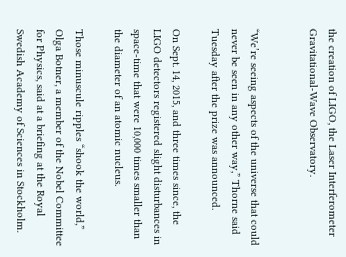the creation of LIGO, the Laser Interferometer Gravitational-Wave Observatory.


“We’re seeing aspects of the universe that could never be seen in any other way,” Thorne said Tuesday after the prize was announced.

On Sept. 14, 2015, and three times since, the LIGO detectors registered slight disturbances in space-time that were 10,000 times smaller than the diameter of an atomic nucleus.

Those minuscule ripples “shook the world,” Olga Botner, a member of the Nobel Committee for Physics, said at a briefing at the Royal Swedish Academy of Sciences in Stockholm.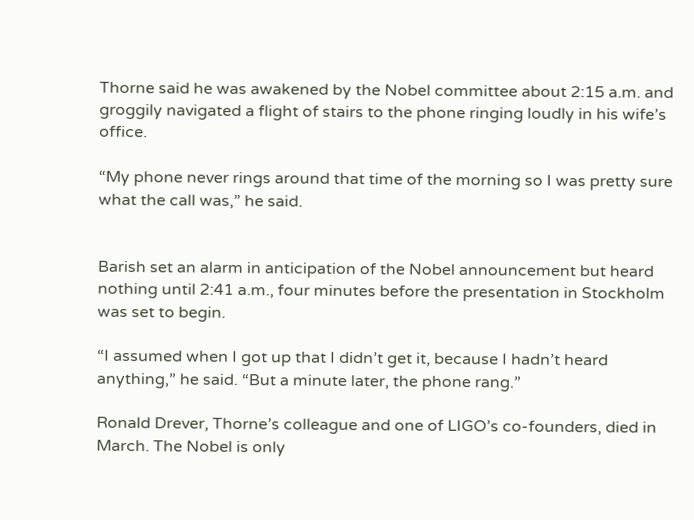Thorne said he was awakened by the Nobel committee about 2:15 a.m. and groggily navigated a flight of stairs to the phone ringing loudly in his wife’s office.

“My phone never rings around that time of the morning so I was pretty sure what the call was,” he said.


Barish set an alarm in anticipation of the Nobel announcement but heard nothing until 2:41 a.m., four minutes before the presentation in Stockholm was set to begin.

“I assumed when I got up that I didn’t get it, because I hadn’t heard anything,” he said. “But a minute later, the phone rang.”

Ronald Drever, Thorne’s colleague and one of LIGO’s co-founders, died in March. The Nobel is only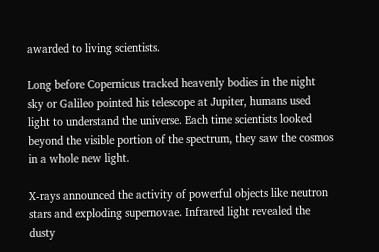awarded to living scientists.

Long before Copernicus tracked heavenly bodies in the night sky or Galileo pointed his telescope at Jupiter, humans used light to understand the universe. Each time scientists looked beyond the visible portion of the spectrum, they saw the cosmos in a whole new light.

X-rays announced the activity of powerful objects like neutron stars and exploding supernovae. Infrared light revealed the dusty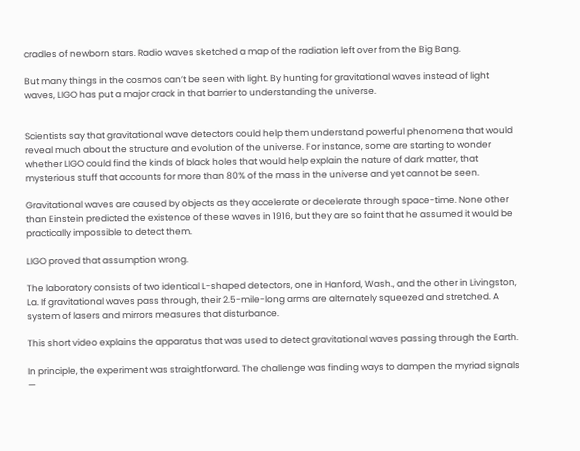cradles of newborn stars. Radio waves sketched a map of the radiation left over from the Big Bang.

But many things in the cosmos can’t be seen with light. By hunting for gravitational waves instead of light waves, LIGO has put a major crack in that barrier to understanding the universe.


Scientists say that gravitational wave detectors could help them understand powerful phenomena that would reveal much about the structure and evolution of the universe. For instance, some are starting to wonder whether LIGO could find the kinds of black holes that would help explain the nature of dark matter, that mysterious stuff that accounts for more than 80% of the mass in the universe and yet cannot be seen.

Gravitational waves are caused by objects as they accelerate or decelerate through space-time. None other than Einstein predicted the existence of these waves in 1916, but they are so faint that he assumed it would be practically impossible to detect them.

LIGO proved that assumption wrong.

The laboratory consists of two identical L-shaped detectors, one in Hanford, Wash., and the other in Livingston, La. If gravitational waves pass through, their 2.5-mile-long arms are alternately squeezed and stretched. A system of lasers and mirrors measures that disturbance.

This short video explains the apparatus that was used to detect gravitational waves passing through the Earth.

In principle, the experiment was straightforward. The challenge was finding ways to dampen the myriad signals —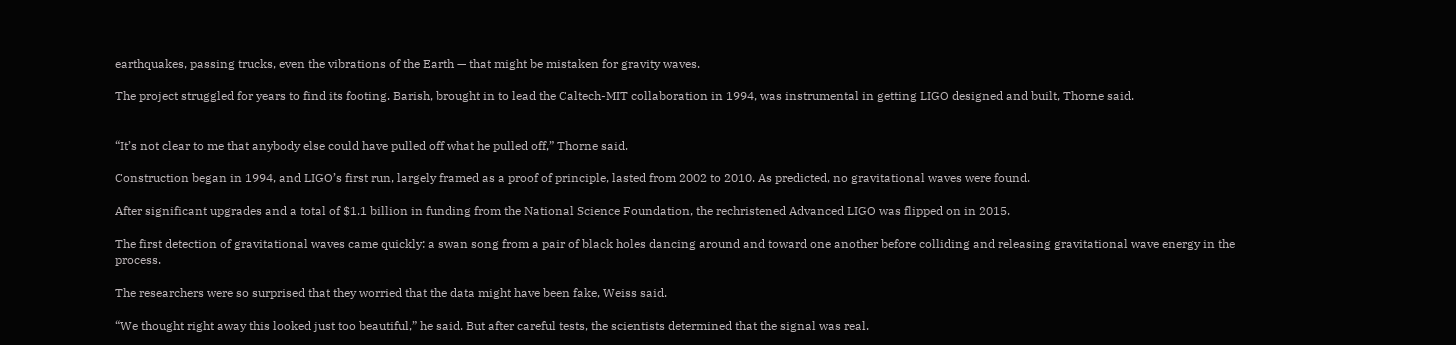earthquakes, passing trucks, even the vibrations of the Earth — that might be mistaken for gravity waves.

The project struggled for years to find its footing. Barish, brought in to lead the Caltech-MIT collaboration in 1994, was instrumental in getting LIGO designed and built, Thorne said.


“It’s not clear to me that anybody else could have pulled off what he pulled off,” Thorne said.

Construction began in 1994, and LIGO’s first run, largely framed as a proof of principle, lasted from 2002 to 2010. As predicted, no gravitational waves were found.

After significant upgrades and a total of $1.1 billion in funding from the National Science Foundation, the rechristened Advanced LIGO was flipped on in 2015.

The first detection of gravitational waves came quickly: a swan song from a pair of black holes dancing around and toward one another before colliding and releasing gravitational wave energy in the process.

The researchers were so surprised that they worried that the data might have been fake, Weiss said.

“We thought right away this looked just too beautiful,” he said. But after careful tests, the scientists determined that the signal was real.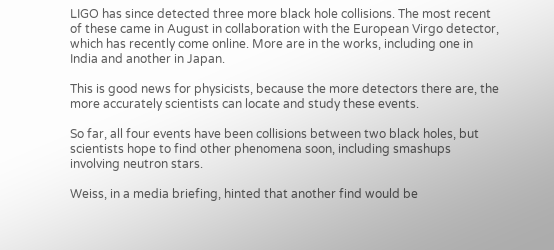LIGO has since detected three more black hole collisions. The most recent of these came in August in collaboration with the European Virgo detector, which has recently come online. More are in the works, including one in India and another in Japan.

This is good news for physicists, because the more detectors there are, the more accurately scientists can locate and study these events.

So far, all four events have been collisions between two black holes, but scientists hope to find other phenomena soon, including smashups involving neutron stars.

Weiss, in a media briefing, hinted that another find would be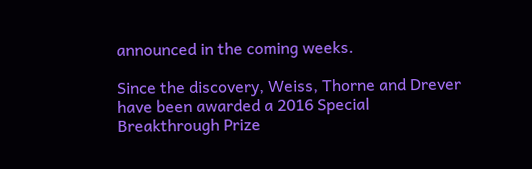announced in the coming weeks.

Since the discovery, Weiss, Thorne and Drever have been awarded a 2016 Special Breakthrough Prize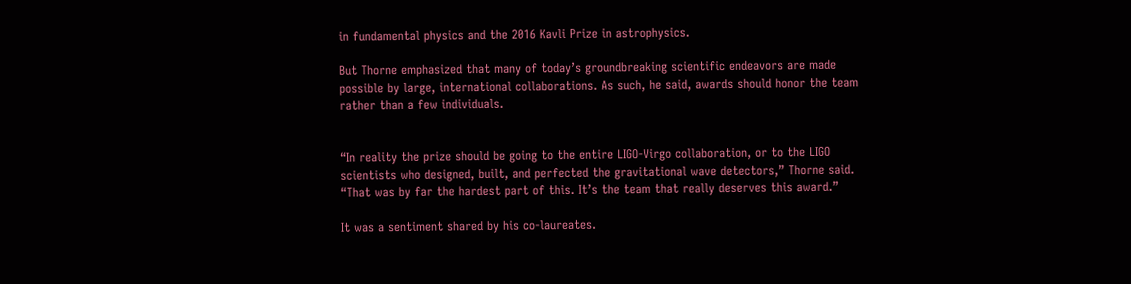in fundamental physics and the 2016 Kavli Prize in astrophysics.

But Thorne emphasized that many of today’s groundbreaking scientific endeavors are made possible by large, international collaborations. As such, he said, awards should honor the team rather than a few individuals.


“In reality the prize should be going to the entire LIGO-Virgo collaboration, or to the LIGO scientists who designed, built, and perfected the gravitational wave detectors,” Thorne said. “That was by far the hardest part of this. It’s the team that really deserves this award.”

It was a sentiment shared by his co-laureates.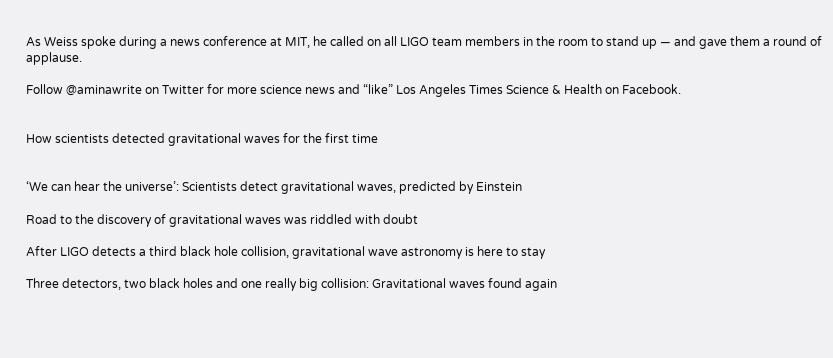As Weiss spoke during a news conference at MIT, he called on all LIGO team members in the room to stand up — and gave them a round of applause.

Follow @aminawrite on Twitter for more science news and “like” Los Angeles Times Science & Health on Facebook.


How scientists detected gravitational waves for the first time


‘We can hear the universe’: Scientists detect gravitational waves, predicted by Einstein

Road to the discovery of gravitational waves was riddled with doubt

After LIGO detects a third black hole collision, gravitational wave astronomy is here to stay

Three detectors, two black holes and one really big collision: Gravitational waves found again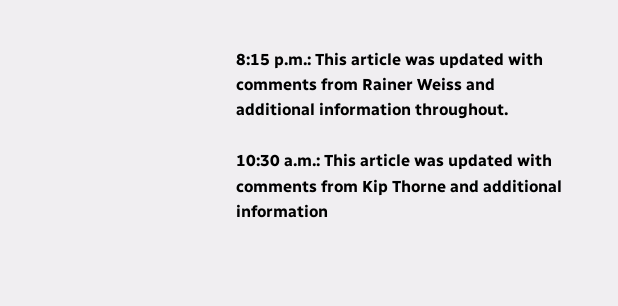8:15 p.m.: This article was updated with comments from Rainer Weiss and additional information throughout.

10:30 a.m.: This article was updated with comments from Kip Thorne and additional information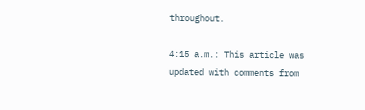throughout.

4:15 a.m.: This article was updated with comments from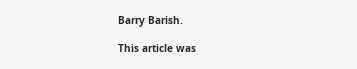Barry Barish.

This article was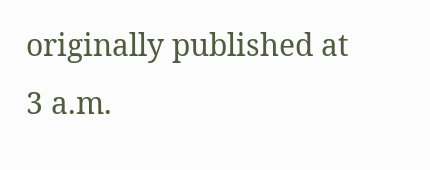originally published at 3 a.m.